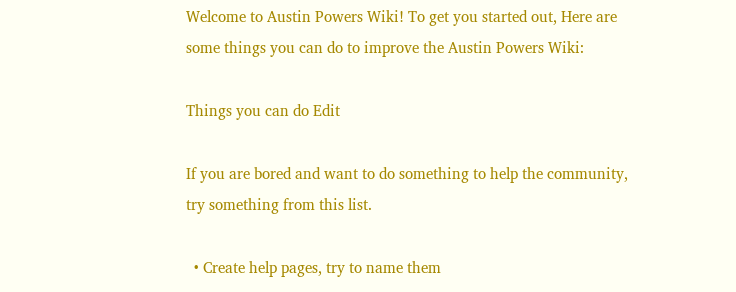Welcome to Austin Powers Wiki! To get you started out, Here are some things you can do to improve the Austin Powers Wiki:

Things you can do Edit

If you are bored and want to do something to help the community, try something from this list.

  • Create help pages, try to name them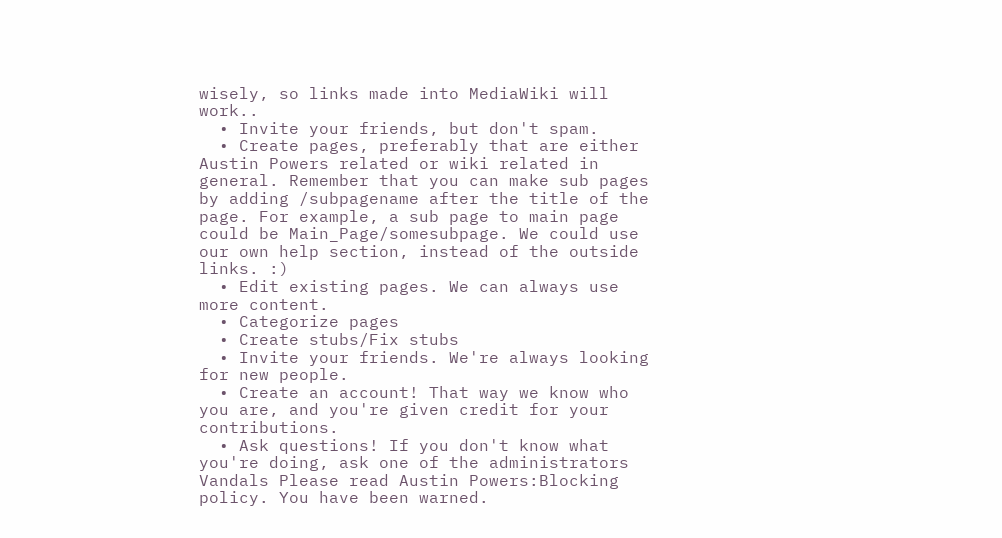wisely, so links made into MediaWiki will work..
  • Invite your friends, but don't spam.
  • Create pages, preferably that are either Austin Powers related or wiki related in general. Remember that you can make sub pages by adding /subpagename after the title of the page. For example, a sub page to main page could be Main_Page/somesubpage. We could use our own help section, instead of the outside links. :)
  • Edit existing pages. We can always use more content.
  • Categorize pages
  • Create stubs/Fix stubs
  • Invite your friends. We're always looking for new people.
  • Create an account! That way we know who you are, and you're given credit for your contributions.
  • Ask questions! If you don't know what you're doing, ask one of the administrators
Vandals Please read Austin Powers:Blocking policy. You have been warned.